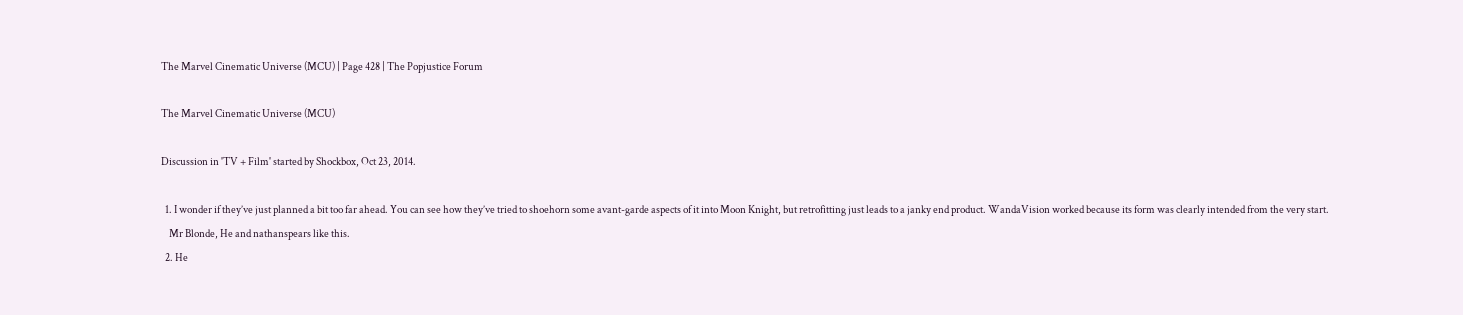The Marvel Cinematic Universe (MCU) | Page 428 | The Popjustice Forum

The Marvel Cinematic Universe (MCU)

Discussion in 'TV + Film' started by Shockbox, Oct 23, 2014.

  1. I wonder if they’ve just planned a bit too far ahead. You can see how they’ve tried to shoehorn some avant-garde aspects of it into Moon Knight, but retrofitting just leads to a janky end product. WandaVision worked because its form was clearly intended from the very start.
    Mr Blonde, He and nathanspears like this.
  2. He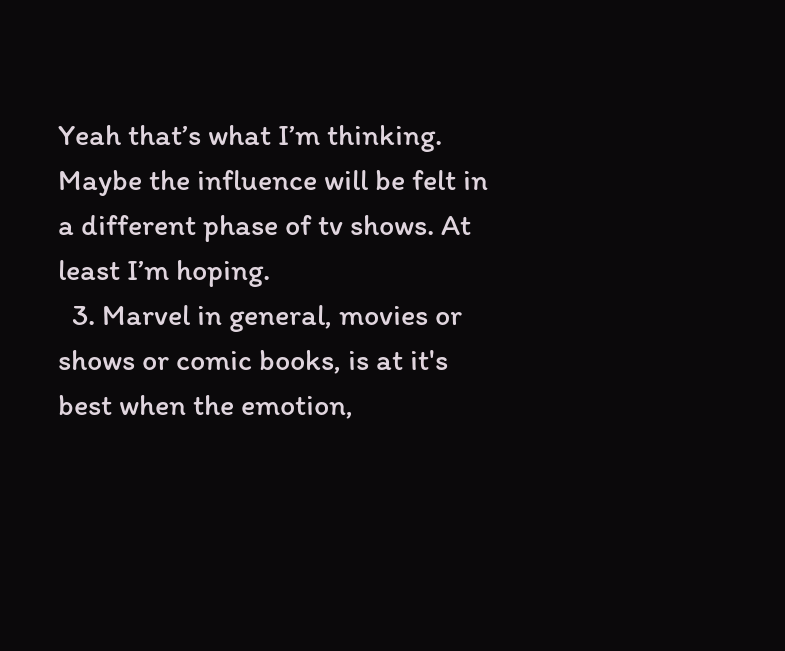Yeah that’s what I’m thinking. Maybe the influence will be felt in a different phase of tv shows. At least I’m hoping.
  3. Marvel in general, movies or shows or comic books, is at it's best when the emotion,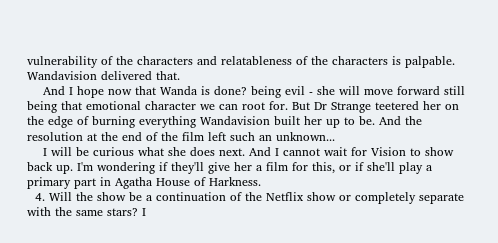vulnerability of the characters and relatableness of the characters is palpable. Wandavision delivered that.
    And I hope now that Wanda is done? being evil - she will move forward still being that emotional character we can root for. But Dr Strange teetered her on the edge of burning everything Wandavision built her up to be. And the resolution at the end of the film left such an unknown...
    I will be curious what she does next. And I cannot wait for Vision to show back up. I'm wondering if they'll give her a film for this, or if she'll play a primary part in Agatha House of Harkness.
  4. Will the show be a continuation of the Netflix show or completely separate with the same stars? I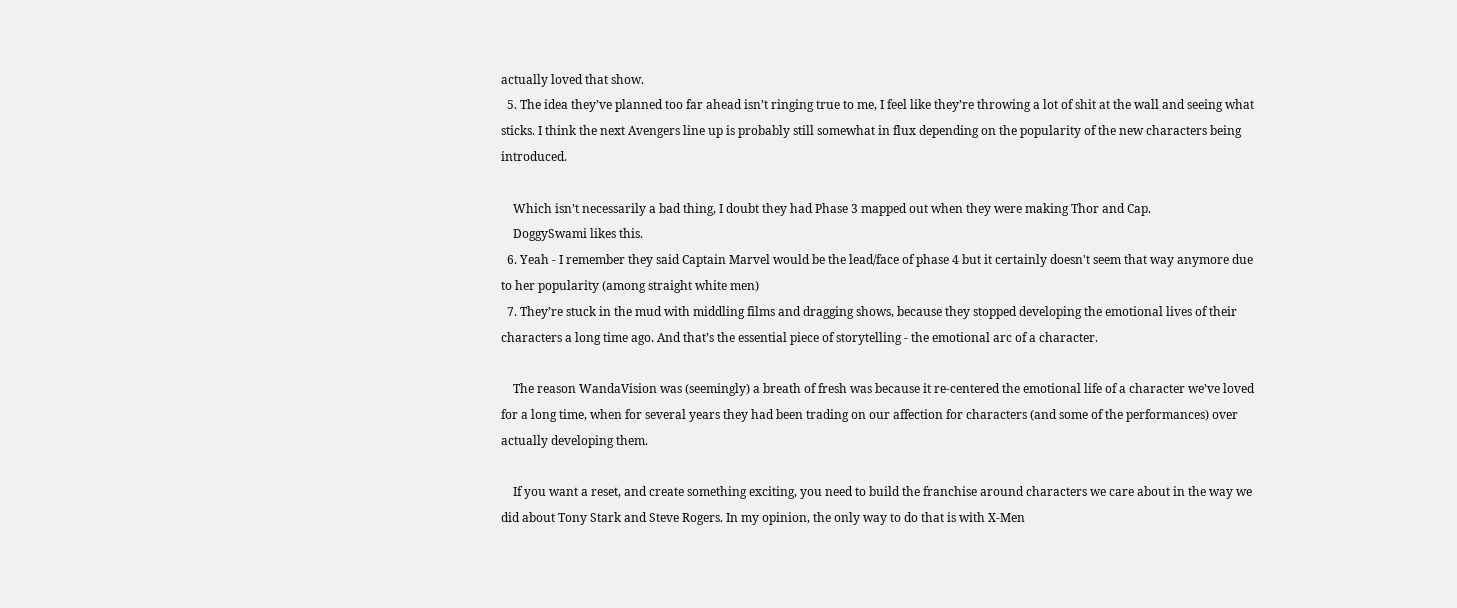actually loved that show.
  5. The idea they’ve planned too far ahead isn’t ringing true to me, I feel like they’re throwing a lot of shit at the wall and seeing what sticks. I think the next Avengers line up is probably still somewhat in flux depending on the popularity of the new characters being introduced.

    Which isn’t necessarily a bad thing, I doubt they had Phase 3 mapped out when they were making Thor and Cap.
    DoggySwami likes this.
  6. Yeah - I remember they said Captain Marvel would be the lead/face of phase 4 but it certainly doesn't seem that way anymore due to her popularity (among straight white men)
  7. They’re stuck in the mud with middling films and dragging shows, because they stopped developing the emotional lives of their characters a long time ago. And that’s the essential piece of storytelling - the emotional arc of a character.

    The reason WandaVision was (seemingly) a breath of fresh was because it re-centered the emotional life of a character we’ve loved for a long time, when for several years they had been trading on our affection for characters (and some of the performances) over actually developing them.

    If you want a reset, and create something exciting, you need to build the franchise around characters we care about in the way we did about Tony Stark and Steve Rogers. In my opinion, the only way to do that is with X-Men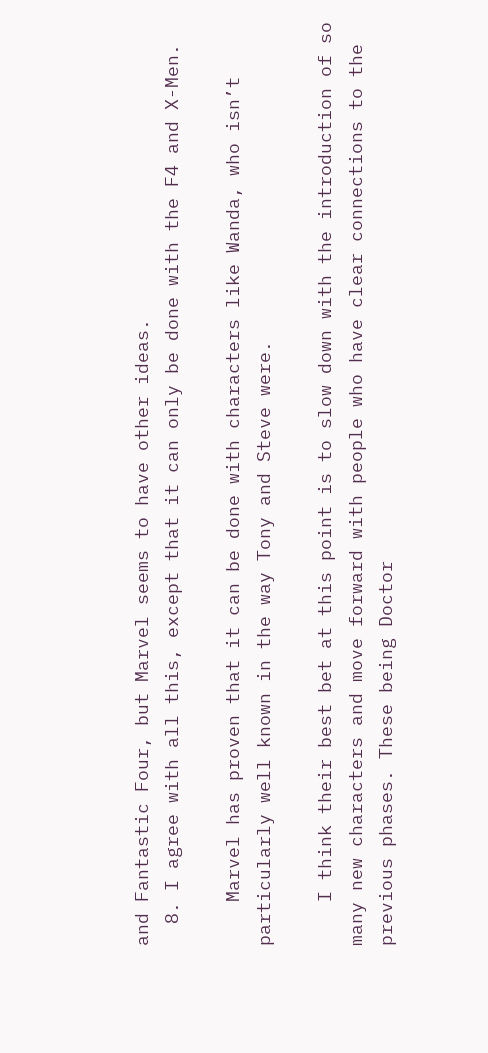and Fantastic Four, but Marvel seems to have other ideas.
  8. I agree with all this, except that it can only be done with the F4 and X-Men.

    Marvel has proven that it can be done with characters like Wanda, who isn’t particularly well known in the way Tony and Steve were.

    I think their best bet at this point is to slow down with the introduction of so many new characters and move forward with people who have clear connections to the previous phases. These being Doctor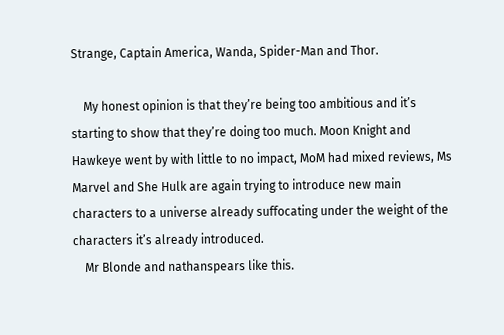Strange, Captain America, Wanda, Spider-Man and Thor.

    My honest opinion is that they’re being too ambitious and it’s starting to show that they’re doing too much. Moon Knight and Hawkeye went by with little to no impact, MoM had mixed reviews, Ms Marvel and She Hulk are again trying to introduce new main characters to a universe already suffocating under the weight of the characters it’s already introduced.
    Mr Blonde and nathanspears like this.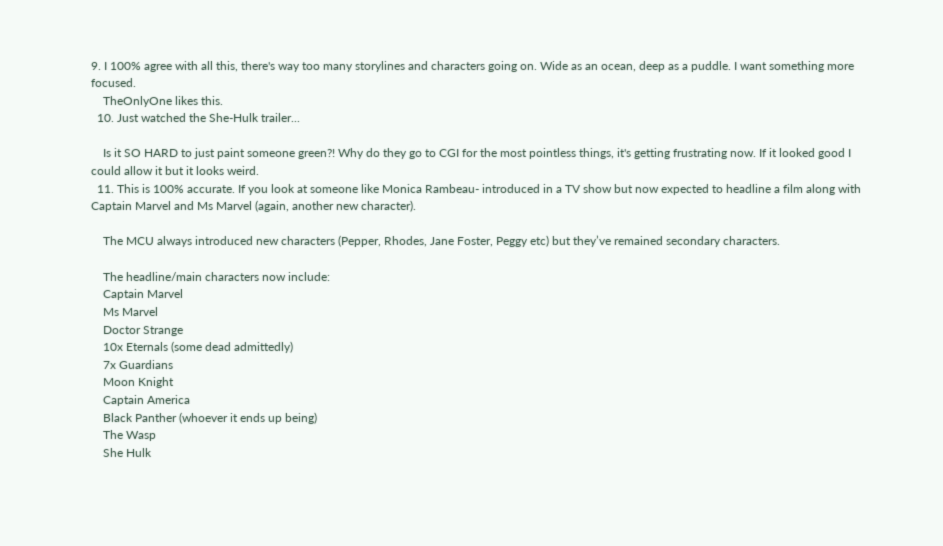9. I 100% agree with all this, there's way too many storylines and characters going on. Wide as an ocean, deep as a puddle. I want something more focused.
    TheOnlyOne likes this.
  10. Just watched the She-Hulk trailer...

    Is it SO HARD to just paint someone green?! Why do they go to CGI for the most pointless things, it's getting frustrating now. If it looked good I could allow it but it looks weird.
  11. This is 100% accurate. If you look at someone like Monica Rambeau- introduced in a TV show but now expected to headline a film along with Captain Marvel and Ms Marvel (again, another new character).

    The MCU always introduced new characters (Pepper, Rhodes, Jane Foster, Peggy etc) but they’ve remained secondary characters.

    The headline/main characters now include:
    Captain Marvel
    Ms Marvel
    Doctor Strange
    10x Eternals (some dead admittedly)
    7x Guardians
    Moon Knight
    Captain America
    Black Panther (whoever it ends up being)
    The Wasp
    She Hulk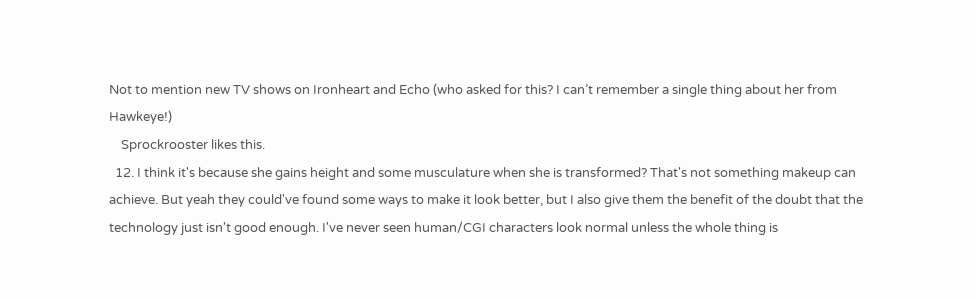Not to mention new TV shows on Ironheart and Echo (who asked for this? I can’t remember a single thing about her from Hawkeye!)
    Sprockrooster likes this.
  12. I think it's because she gains height and some musculature when she is transformed? That's not something makeup can achieve. But yeah they could've found some ways to make it look better, but I also give them the benefit of the doubt that the technology just isn't good enough. I've never seen human/CGI characters look normal unless the whole thing is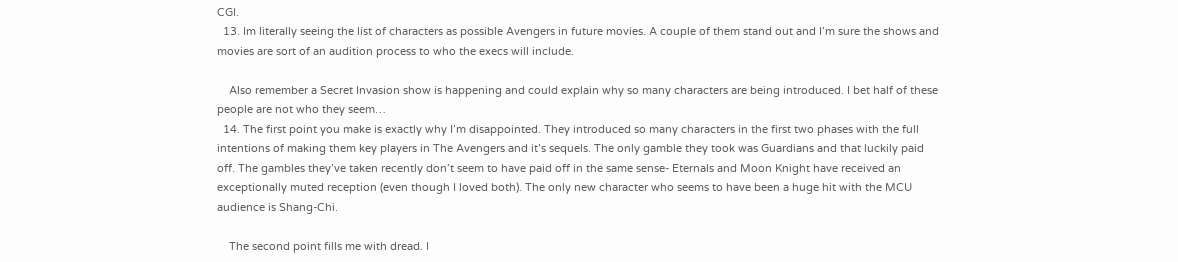CGI.
  13. Im literally seeing the list of characters as possible Avengers in future movies. A couple of them stand out and I’m sure the shows and movies are sort of an audition process to who the execs will include.

    Also remember a Secret Invasion show is happening and could explain why so many characters are being introduced. I bet half of these people are not who they seem…
  14. The first point you make is exactly why I’m disappointed. They introduced so many characters in the first two phases with the full intentions of making them key players in The Avengers and it’s sequels. The only gamble they took was Guardians and that luckily paid off. The gambles they’ve taken recently don’t seem to have paid off in the same sense- Eternals and Moon Knight have received an exceptionally muted reception (even though I loved both). The only new character who seems to have been a huge hit with the MCU audience is Shang-Chi.

    The second point fills me with dread. I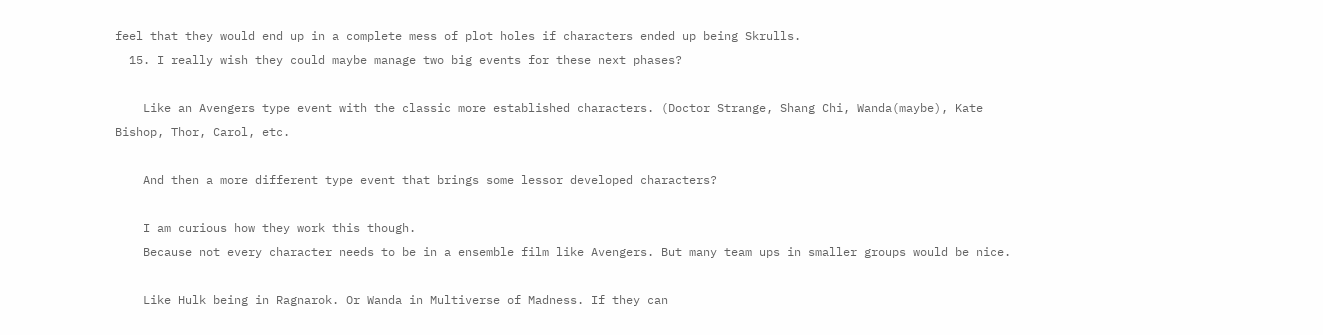feel that they would end up in a complete mess of plot holes if characters ended up being Skrulls.
  15. I really wish they could maybe manage two big events for these next phases?

    Like an Avengers type event with the classic more established characters. (Doctor Strange, Shang Chi, Wanda(maybe), Kate Bishop, Thor, Carol, etc.

    And then a more different type event that brings some lessor developed characters?

    I am curious how they work this though.
    Because not every character needs to be in a ensemble film like Avengers. But many team ups in smaller groups would be nice.

    Like Hulk being in Ragnarok. Or Wanda in Multiverse of Madness. If they can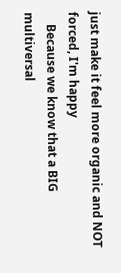just make it feel more organic and NOT forced, I'm happy
    Because we know that a BIG multiversal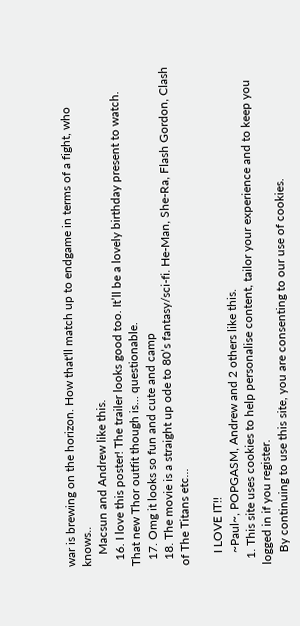war is brewing on the horizon. How that'll match up to endgame in terms of a fight, who knows..
    Macsun and Andrew like this.
  16. I love this poster! The trailer looks good too. It’ll be a lovely birthday present to watch. That new Thor outfit though is… questionable.
  17. Omg it looks so fun and cute and camp
  18. The movie is a straight up ode to 80’s fantasy/sci-fi. He-Man, She-Ra, Flash Gordon, Clash of The Titans etc...

    I LOVE IT!!
    ~Paul~, POPGASM, Andrew and 2 others like this.
  1. This site uses cookies to help personalise content, tailor your experience and to keep you logged in if you register.
    By continuing to use this site, you are consenting to our use of cookies.